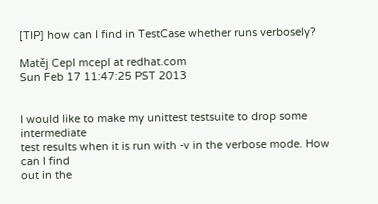[TIP] how can I find in TestCase whether runs verbosely?

Matěj Cepl mcepl at redhat.com
Sun Feb 17 11:47:25 PST 2013


I would like to make my unittest testsuite to drop some intermediate
test results when it is run with -v in the verbose mode. How can I find
out in the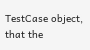TestCase object, that the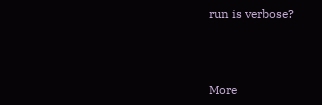run is verbose?



More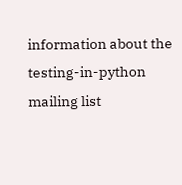information about the testing-in-python mailing list